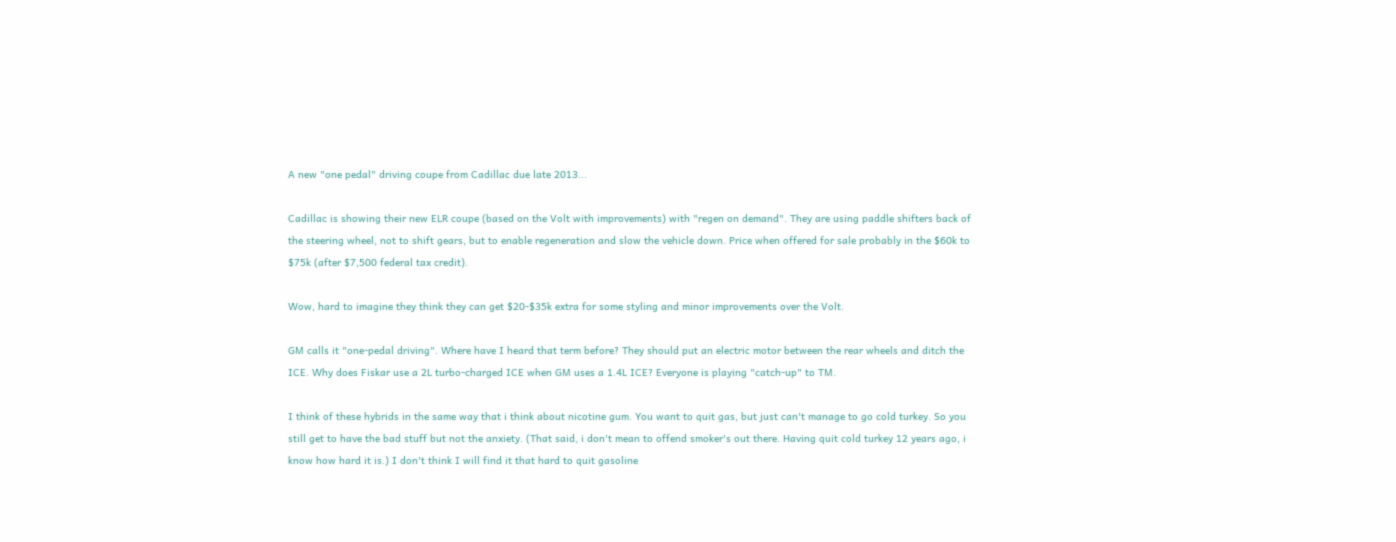A new "one pedal" driving coupe from Cadillac due late 2013...

Cadillac is showing their new ELR coupe (based on the Volt with improvements) with "regen on demand". They are using paddle shifters back of the steering wheel, not to shift gears, but to enable regeneration and slow the vehicle down. Price when offered for sale probably in the $60k to $75k (after $7,500 federal tax credit).

Wow, hard to imagine they think they can get $20-$35k extra for some styling and minor improvements over the Volt.

GM calls it "one-pedal driving". Where have I heard that term before? They should put an electric motor between the rear wheels and ditch the ICE. Why does Fiskar use a 2L turbo-charged ICE when GM uses a 1.4L ICE? Everyone is playing "catch-up" to TM.

I think of these hybrids in the same way that i think about nicotine gum. You want to quit gas, but just can't manage to go cold turkey. So you still get to have the bad stuff but not the anxiety. (That said, i don't mean to offend smoker's out there. Having quit cold turkey 12 years ago, i know how hard it is.) I don't think I will find it that hard to quit gasoline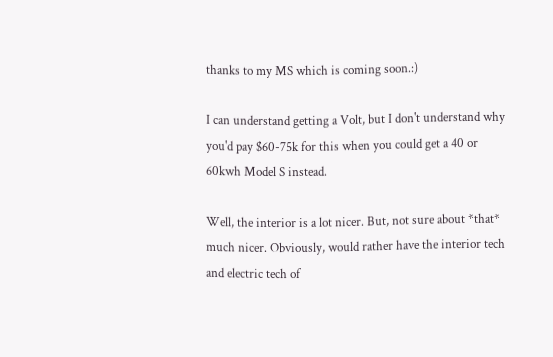thanks to my MS which is coming soon.:)

I can understand getting a Volt, but I don't understand why you'd pay $60-75k for this when you could get a 40 or 60kwh Model S instead.

Well, the interior is a lot nicer. But, not sure about *that* much nicer. Obviously, would rather have the interior tech and electric tech of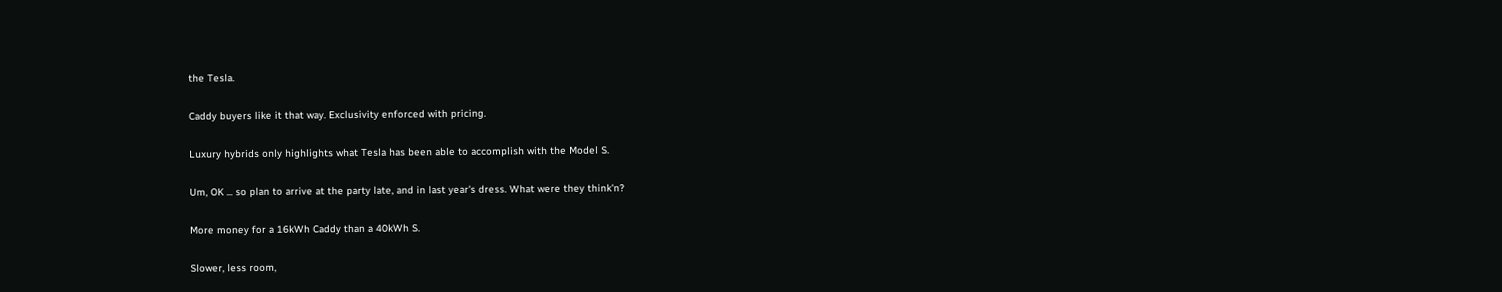the Tesla.

Caddy buyers like it that way. Exclusivity enforced with pricing.

Luxury hybrids only highlights what Tesla has been able to accomplish with the Model S.

Um, OK ... so plan to arrive at the party late, and in last year's dress. What were they think'n?

More money for a 16kWh Caddy than a 40kWh S.

Slower, less room,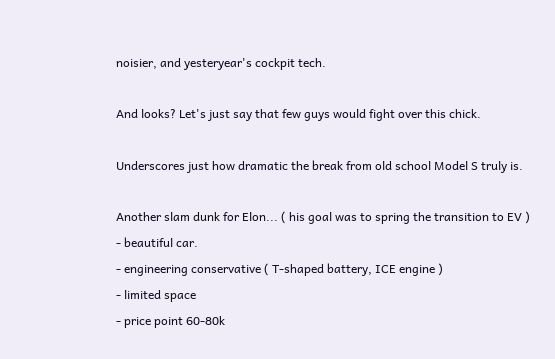noisier, and yesteryear's cockpit tech.

And looks? Let's just say that few guys would fight over this chick.

Underscores just how dramatic the break from old school Model S truly is.

Another slam dunk for Elon... ( his goal was to spring the transition to EV )
- beautiful car.
- engineering conservative ( T-shaped battery, ICE engine )
- limited space
- price point 60-80k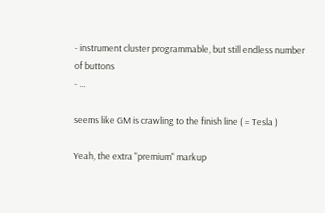- instrument cluster programmable, but still endless number of buttons
- ...

seems like GM is crawling to the finish line ( = Tesla )

Yeah, the extra "premium" markup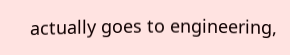actually goes to engineering,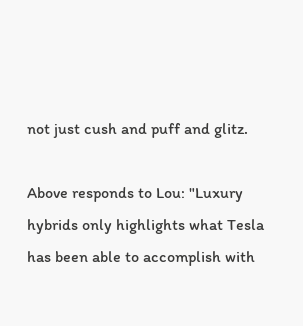not just cush and puff and glitz.

Above responds to Lou: "Luxury hybrids only highlights what Tesla has been able to accomplish with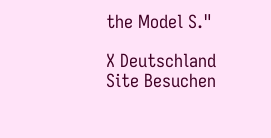the Model S."

X Deutschland Site Besuchen